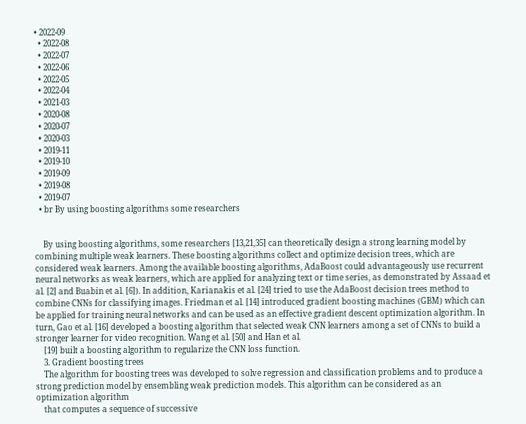• 2022-09
  • 2022-08
  • 2022-07
  • 2022-06
  • 2022-05
  • 2022-04
  • 2021-03
  • 2020-08
  • 2020-07
  • 2020-03
  • 2019-11
  • 2019-10
  • 2019-09
  • 2019-08
  • 2019-07
  • br By using boosting algorithms some researchers


    By using boosting algorithms, some researchers [13,21,35] can theoretically design a strong learning model by combining multiple weak learners. These boosting algorithms collect and optimize decision trees, which are considered weak learners. Among the available boosting algorithms, AdaBoost could advantageously use recurrent neural networks as weak learners, which are applied for analyzing text or time series, as demonstrated by Assaad et al. [2] and Buabin et al. [6]). In addition, Karianakis et al. [24] tried to use the AdaBoost decision trees method to combine CNNs for classifying images. Friedman et al. [14] introduced gradient boosting machines (GBM) which can be applied for training neural networks and can be used as an effective gradient descent optimization algorithm. In turn, Gao et al. [16] developed a boosting algorithm that selected weak CNN learners among a set of CNNs to build a stronger learner for video recognition. Wang et al. [50] and Han et al.
    [19] built a boosting algorithm to regularize the CNN loss function.
    3. Gradient boosting trees
    The algorithm for boosting trees was developed to solve regression and classification problems and to produce a strong prediction model by ensembling weak prediction models. This algorithm can be considered as an optimization algorithm
    that computes a sequence of successive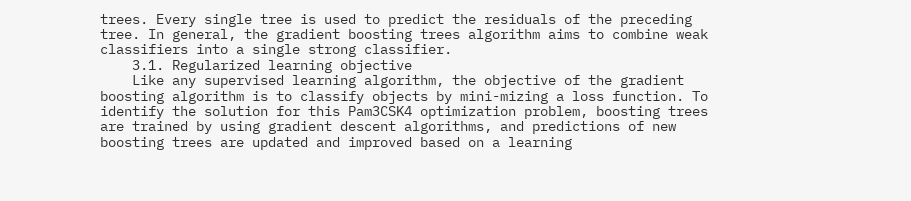trees. Every single tree is used to predict the residuals of the preceding tree. In general, the gradient boosting trees algorithm aims to combine weak classifiers into a single strong classifier.
    3.1. Regularized learning objective
    Like any supervised learning algorithm, the objective of the gradient boosting algorithm is to classify objects by mini-mizing a loss function. To identify the solution for this Pam3CSK4 optimization problem, boosting trees are trained by using gradient descent algorithms, and predictions of new boosting trees are updated and improved based on a learning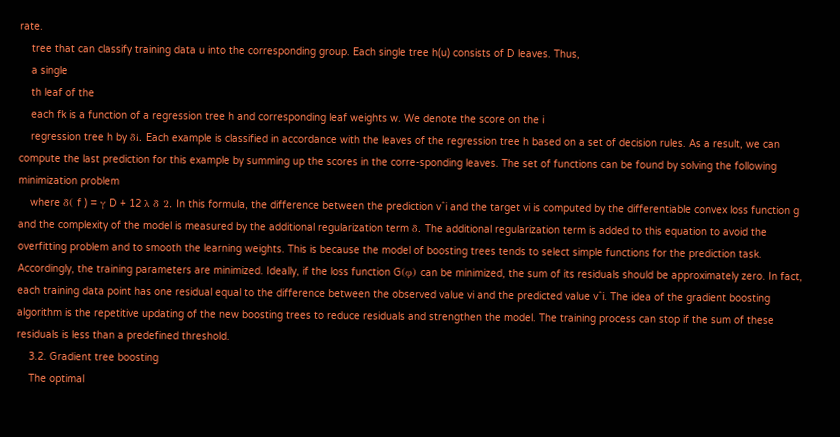rate.
    tree that can classify training data u into the corresponding group. Each single tree h(u) consists of D leaves. Thus,
    a single
    th leaf of the
    each fk is a function of a regression tree h and corresponding leaf weights w. We denote the score on the i
    regression tree h by δi. Each example is classified in accordance with the leaves of the regression tree h based on a set of decision rules. As a result, we can compute the last prediction for this example by summing up the scores in the corre-sponding leaves. The set of functions can be found by solving the following minimization problem
    where δ( f ) = γ D + 12 λ δ 2. In this formula, the difference between the prediction vˆi and the target vi is computed by the differentiable convex loss function g and the complexity of the model is measured by the additional regularization term δ. The additional regularization term is added to this equation to avoid the overfitting problem and to smooth the learning weights. This is because the model of boosting trees tends to select simple functions for the prediction task. Accordingly, the training parameters are minimized. Ideally, if the loss function G(φ) can be minimized, the sum of its residuals should be approximately zero. In fact, each training data point has one residual equal to the difference between the observed value vi and the predicted value vˆi. The idea of the gradient boosting algorithm is the repetitive updating of the new boosting trees to reduce residuals and strengthen the model. The training process can stop if the sum of these residuals is less than a predefined threshold.
    3.2. Gradient tree boosting
    The optimal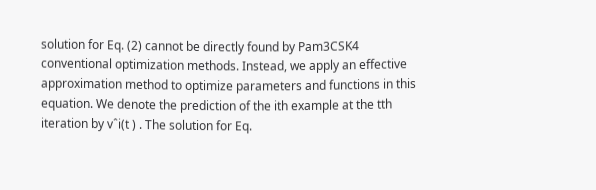solution for Eq. (2) cannot be directly found by Pam3CSK4 conventional optimization methods. Instead, we apply an effective approximation method to optimize parameters and functions in this equation. We denote the prediction of the ith example at the tth iteration by vˆi(t ) . The solution for Eq.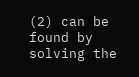(2) can be found by solving the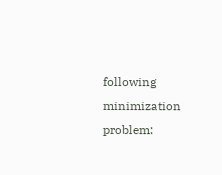following minimization problem: